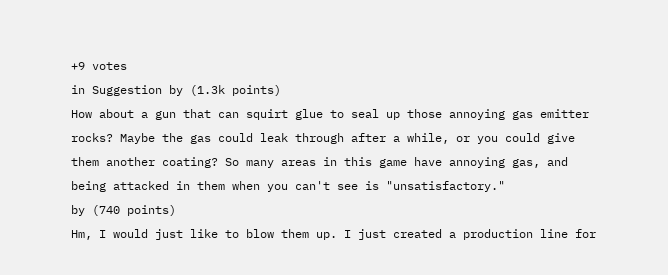+9 votes
in Suggestion by (1.3k points)
How about a gun that can squirt glue to seal up those annoying gas emitter rocks? Maybe the gas could leak through after a while, or you could give them another coating? So many areas in this game have annoying gas, and being attacked in them when you can't see is "unsatisfactory."
by (740 points)
Hm, I would just like to blow them up. I just created a production line for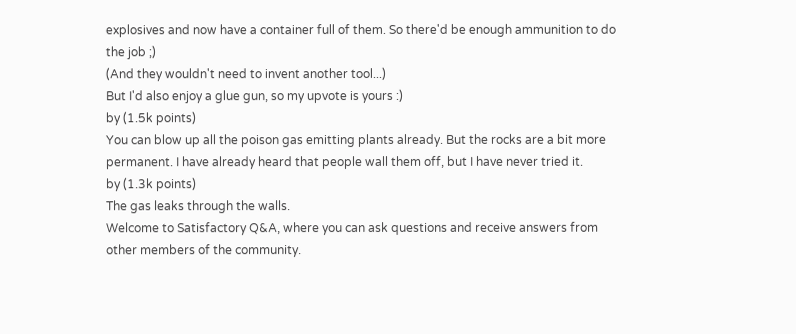explosives and now have a container full of them. So there'd be enough ammunition to do the job ;)
(And they wouldn't need to invent another tool...)
But I'd also enjoy a glue gun, so my upvote is yours :)
by (1.5k points)
You can blow up all the poison gas emitting plants already. But the rocks are a bit more permanent. I have already heard that people wall them off, but I have never tried it.
by (1.3k points)
The gas leaks through the walls.
Welcome to Satisfactory Q&A, where you can ask questions and receive answers from other members of the community.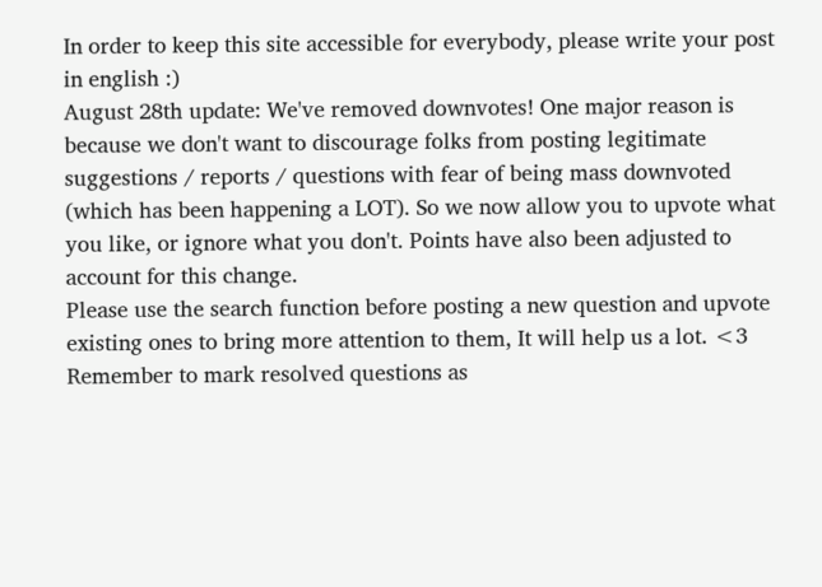In order to keep this site accessible for everybody, please write your post in english :)
August 28th update: We've removed downvotes! One major reason is because we don't want to discourage folks from posting legitimate suggestions / reports / questions with fear of being mass downvoted (which has been happening a LOT). So we now allow you to upvote what you like, or ignore what you don't. Points have also been adjusted to account for this change.
Please use the search function before posting a new question and upvote existing ones to bring more attention to them, It will help us a lot. <3
Remember to mark resolved questions as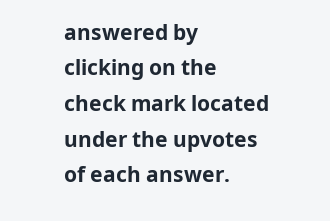answered by clicking on the check mark located under the upvotes of each answer.